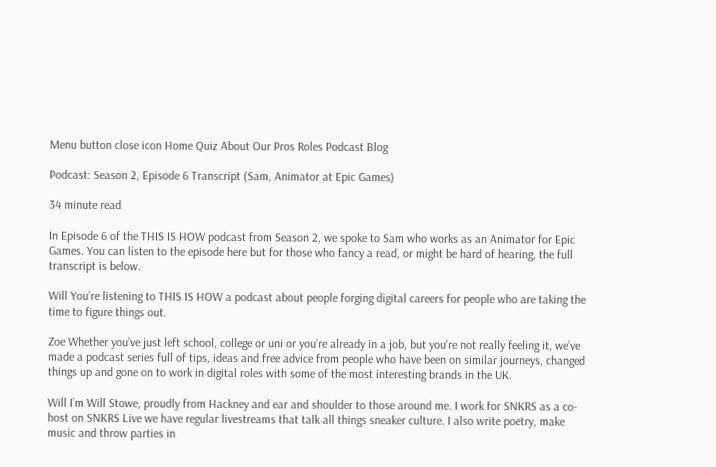Menu button close icon Home Quiz About Our Pros Roles Podcast Blog

Podcast: Season 2, Episode 6 Transcript (Sam, Animator at Epic Games)

34 minute read

In Episode 6 of the THIS IS HOW podcast from Season 2, we spoke to Sam who works as an Animator for Epic Games. You can listen to the episode here but for those who fancy a read, or might be hard of hearing, the full transcript is below.

Will You’re listening to THIS IS HOW a podcast about people forging digital careers for people who are taking the time to figure things out.

Zoe Whether you’ve just left school, college or uni or you’re already in a job, but you’re not really feeling it, we’ve made a podcast series full of tips, ideas and free advice from people who have been on similar journeys, changed things up and gone on to work in digital roles with some of the most interesting brands in the UK.

Will I’m Will Stowe, proudly from Hackney and ear and shoulder to those around me. I work for SNKRS as a co-host on SNKRS Live we have regular livestreams that talk all things sneaker culture. I also write poetry, make music and throw parties in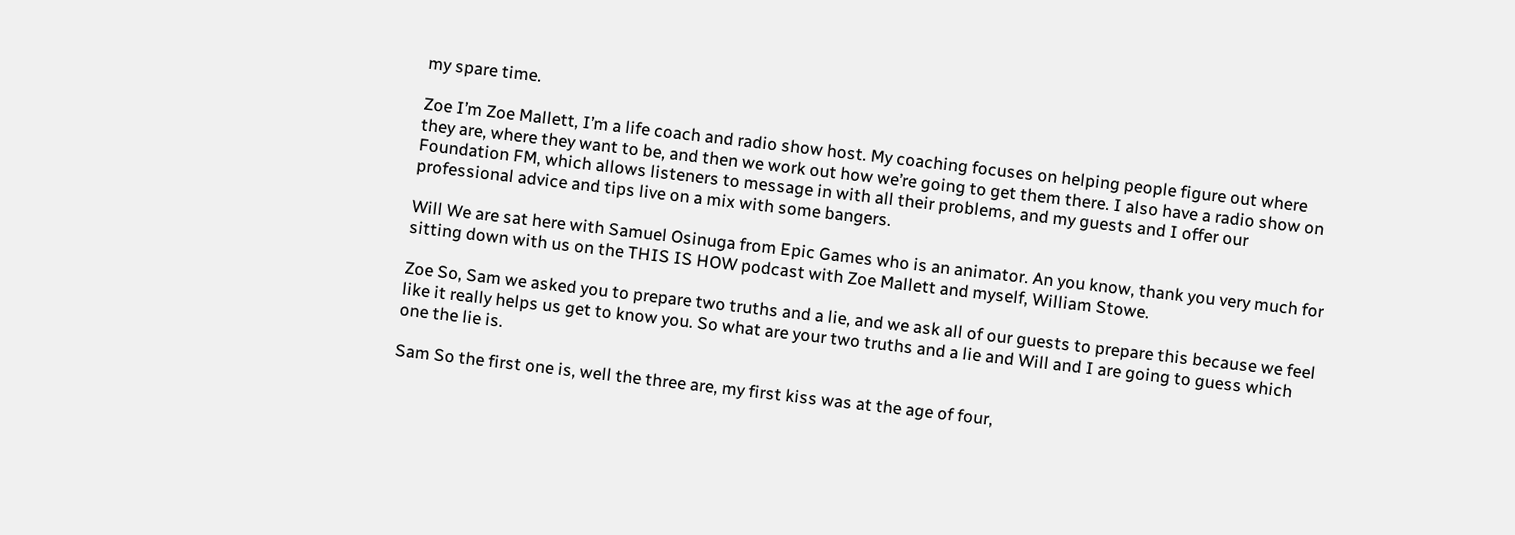my spare time.

Zoe I’m Zoe Mallett, I’m a life coach and radio show host. My coaching focuses on helping people figure out where they are, where they want to be, and then we work out how we’re going to get them there. I also have a radio show on Foundation FM, which allows listeners to message in with all their problems, and my guests and I offer our professional advice and tips live on a mix with some bangers.

Will We are sat here with Samuel Osinuga from Epic Games who is an animator. An you know, thank you very much for sitting down with us on the THIS IS HOW podcast with Zoe Mallett and myself, William Stowe.

Zoe So, Sam we asked you to prepare two truths and a lie, and we ask all of our guests to prepare this because we feel like it really helps us get to know you. So what are your two truths and a lie and Will and I are going to guess which one the lie is.

Sam So the first one is, well the three are, my first kiss was at the age of four,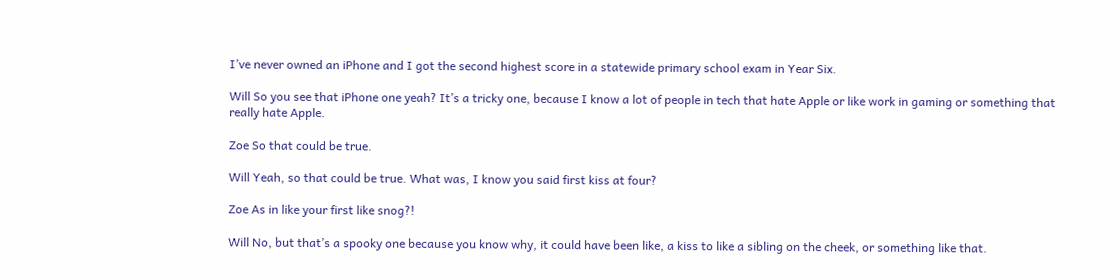I’ve never owned an iPhone and I got the second highest score in a statewide primary school exam in Year Six.

Will So you see that iPhone one yeah? It’s a tricky one, because I know a lot of people in tech that hate Apple or like work in gaming or something that really hate Apple.

Zoe So that could be true.

Will Yeah, so that could be true. What was, I know you said first kiss at four?

Zoe As in like your first like snog?!

Will No, but that’s a spooky one because you know why, it could have been like, a kiss to like a sibling on the cheek, or something like that.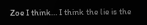Zoe I think… I think the lie is the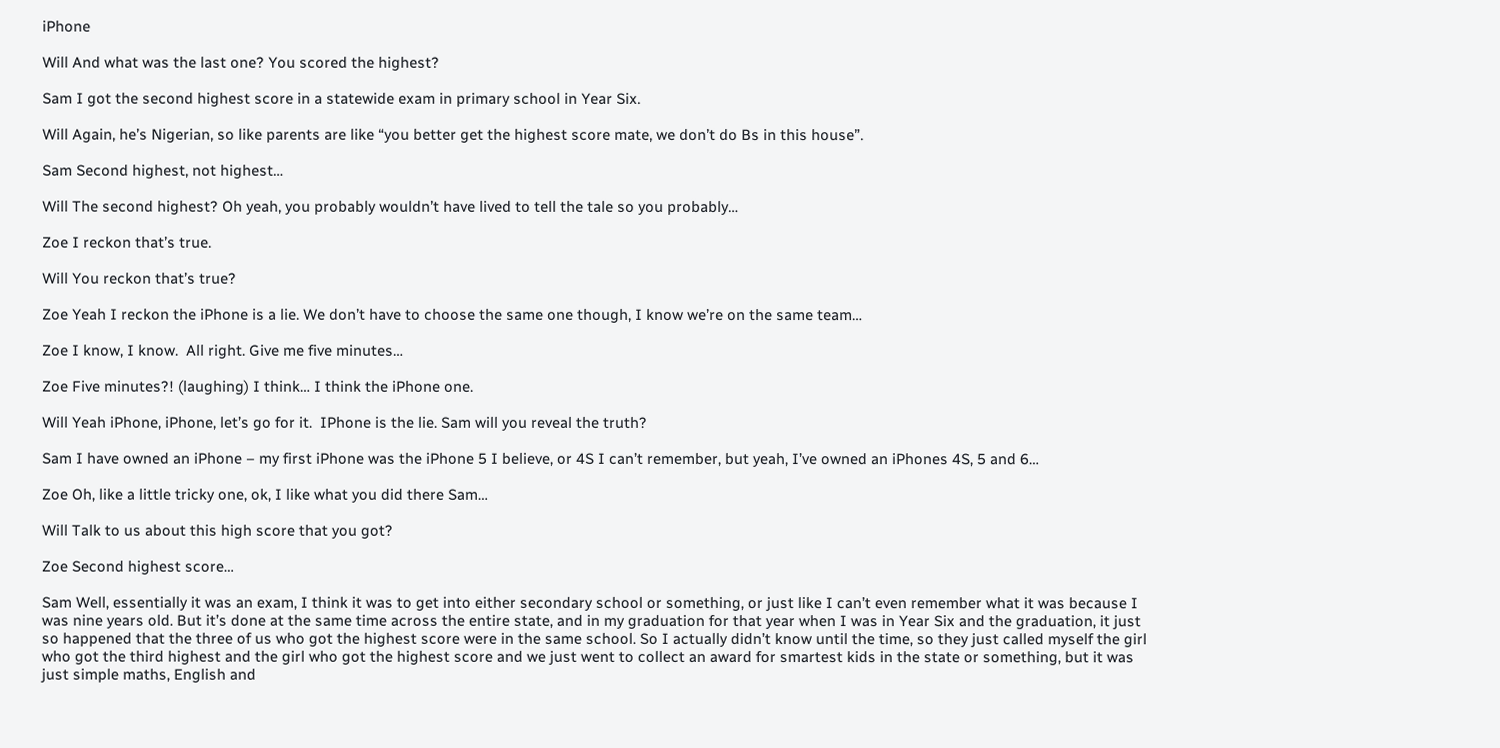iPhone

Will And what was the last one? You scored the highest?

Sam I got the second highest score in a statewide exam in primary school in Year Six.

Will Again, he’s Nigerian, so like parents are like “you better get the highest score mate, we don’t do Bs in this house”.

Sam Second highest, not highest…

Will The second highest? Oh yeah, you probably wouldn’t have lived to tell the tale so you probably…

Zoe I reckon that’s true.

Will You reckon that’s true?

Zoe Yeah I reckon the iPhone is a lie. We don’t have to choose the same one though, I know we’re on the same team…

Zoe I know, I know.  All right. Give me five minutes…

Zoe Five minutes?! (laughing) I think… I think the iPhone one.

Will Yeah iPhone, iPhone, let’s go for it.  IPhone is the lie. Sam will you reveal the truth?

Sam I have owned an iPhone – my first iPhone was the iPhone 5 I believe, or 4S I can’t remember, but yeah, I’ve owned an iPhones 4S, 5 and 6…

Zoe Oh, like a little tricky one, ok, I like what you did there Sam…

Will Talk to us about this high score that you got?

Zoe Second highest score…

Sam Well, essentially it was an exam, I think it was to get into either secondary school or something, or just like I can’t even remember what it was because I was nine years old. But it’s done at the same time across the entire state, and in my graduation for that year when I was in Year Six and the graduation, it just so happened that the three of us who got the highest score were in the same school. So I actually didn’t know until the time, so they just called myself the girl who got the third highest and the girl who got the highest score and we just went to collect an award for smartest kids in the state or something, but it was just simple maths, English and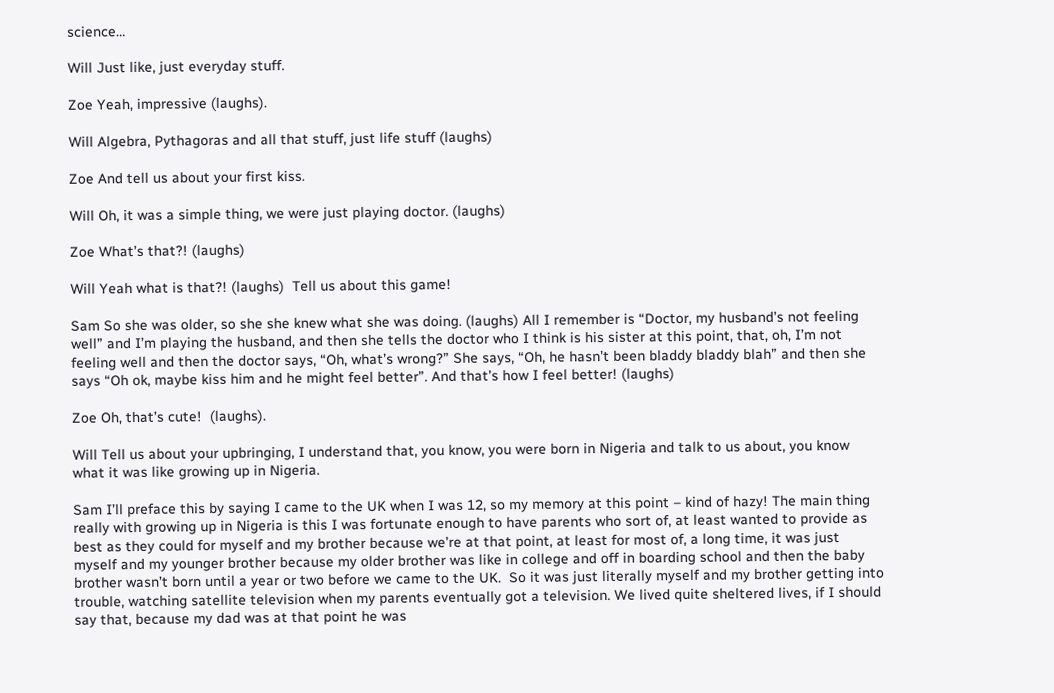science…

Will Just like, just everyday stuff.

Zoe Yeah, impressive (laughs).

Will Algebra, Pythagoras and all that stuff, just life stuff (laughs)

Zoe And tell us about your first kiss.

Will Oh, it was a simple thing, we were just playing doctor. (laughs)

Zoe What’s that?! (laughs)

Will Yeah what is that?! (laughs)  Tell us about this game!

Sam So she was older, so she she knew what she was doing. (laughs) All I remember is “Doctor, my husband’s not feeling well” and I’m playing the husband, and then she tells the doctor who I think is his sister at this point, that, oh, I’m not feeling well and then the doctor says, “Oh, what’s wrong?” She says, “Oh, he hasn’t been bladdy bladdy blah” and then she says “Oh ok, maybe kiss him and he might feel better”. And that’s how I feel better! (laughs)

Zoe Oh, that’s cute!  (laughs).

Will Tell us about your upbringing, I understand that, you know, you were born in Nigeria and talk to us about, you know what it was like growing up in Nigeria.

Sam I’ll preface this by saying I came to the UK when I was 12, so my memory at this point – kind of hazy! The main thing really with growing up in Nigeria is this I was fortunate enough to have parents who sort of, at least wanted to provide as best as they could for myself and my brother because we’re at that point, at least for most of, a long time, it was just myself and my younger brother because my older brother was like in college and off in boarding school and then the baby brother wasn’t born until a year or two before we came to the UK.  So it was just literally myself and my brother getting into trouble, watching satellite television when my parents eventually got a television. We lived quite sheltered lives, if I should say that, because my dad was at that point he was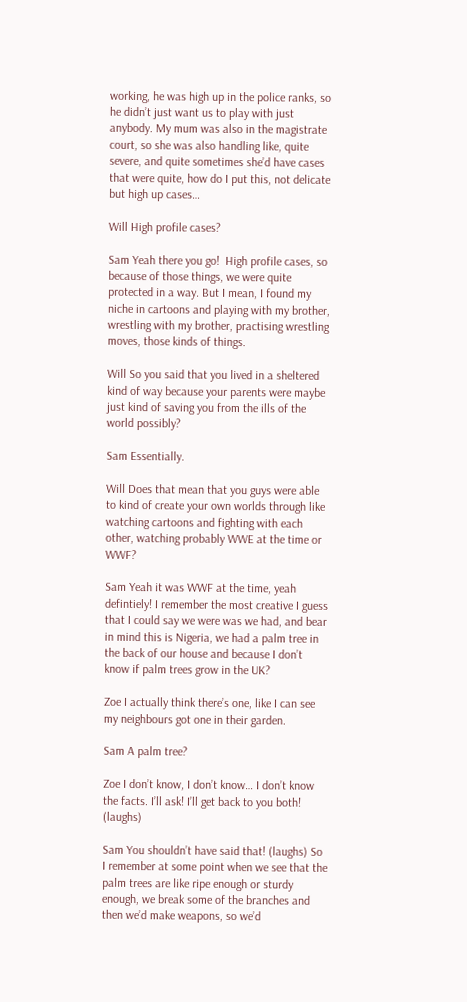working, he was high up in the police ranks, so he didn’t just want us to play with just anybody. My mum was also in the magistrate court, so she was also handling like, quite severe, and quite sometimes she’d have cases that were quite, how do I put this, not delicate but high up cases…

Will High profile cases?

Sam Yeah there you go!  High profile cases, so because of those things, we were quite protected in a way. But I mean, I found my niche in cartoons and playing with my brother, wrestling with my brother, practising wrestling moves, those kinds of things.

Will So you said that you lived in a sheltered kind of way because your parents were maybe just kind of saving you from the ills of the world possibly?

Sam Essentially.

Will Does that mean that you guys were able to kind of create your own worlds through like watching cartoons and fighting with each other, watching probably WWE at the time or WWF?

Sam Yeah it was WWF at the time, yeah defintiely! I remember the most creative I guess that I could say we were was we had, and bear in mind this is Nigeria, we had a palm tree in the back of our house and because I don’t know if palm trees grow in the UK?

Zoe I actually think there’s one, like I can see my neighbours got one in their garden.

Sam A palm tree?

Zoe I don’t know, I don’t know… I don’t know the facts. I’ll ask! I’ll get back to you both! (laughs)

Sam You shouldn’t have said that! (laughs) So I remember at some point when we see that the palm trees are like ripe enough or sturdy enough, we break some of the branches and then we’d make weapons, so we’d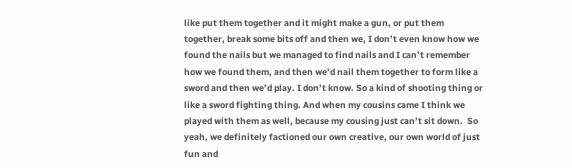like put them together and it might make a gun, or put them together, break some bits off and then we, I don’t even know how we found the nails but we managed to find nails and I can’t remember how we found them, and then we’d nail them together to form like a sword and then we’d play. I don’t know. So a kind of shooting thing or like a sword fighting thing. And when my cousins came I think we played with them as well, because my cousing just can’t sit down.  So yeah, we definitely factioned our own creative, our own world of just fun and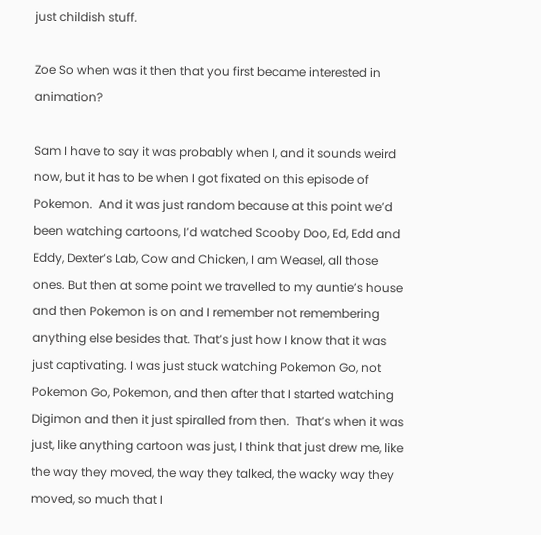just childish stuff.

Zoe So when was it then that you first became interested in animation?

Sam I have to say it was probably when I, and it sounds weird now, but it has to be when I got fixated on this episode of Pokemon.  And it was just random because at this point we’d been watching cartoons, I’d watched Scooby Doo, Ed, Edd and Eddy, Dexter’s Lab, Cow and Chicken, I am Weasel, all those ones. But then at some point we travelled to my auntie’s house and then Pokemon is on and I remember not remembering anything else besides that. That’s just how I know that it was just captivating. I was just stuck watching Pokemon Go, not Pokemon Go, Pokemon, and then after that I started watching Digimon and then it just spiralled from then.  That’s when it was just, like anything cartoon was just, I think that just drew me, like the way they moved, the way they talked, the wacky way they moved, so much that I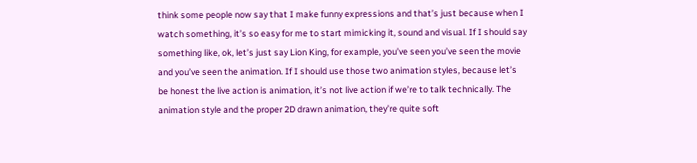think some people now say that I make funny expressions and that’s just because when I watch something, it’s so easy for me to start mimicking it, sound and visual. If I should say something like, ok, let’s just say Lion King, for example, you’ve seen you’ve seen the movie and you’ve seen the animation. If I should use those two animation styles, because let’s be honest the live action is animation, it’s not live action if we’re to talk technically. The animation style and the proper 2D drawn animation, they’re quite soft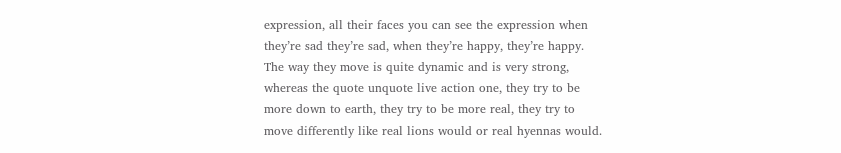expression, all their faces you can see the expression when they’re sad they’re sad, when they’re happy, they’re happy. The way they move is quite dynamic and is very strong, whereas the quote unquote live action one, they try to be more down to earth, they try to be more real, they try to move differently like real lions would or real hyennas would.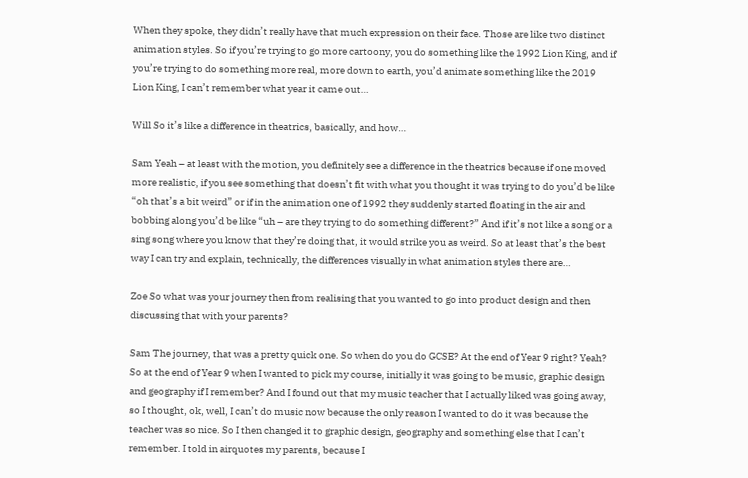When they spoke, they didn’t really have that much expression on their face. Those are like two distinct animation styles. So if you’re trying to go more cartoony, you do something like the 1992 Lion King, and if you’re trying to do something more real, more down to earth, you’d animate something like the 2019 Lion King, I can’t remember what year it came out…

Will So it’s like a difference in theatrics, basically, and how…

Sam Yeah – at least with the motion, you definitely see a difference in the theatrics because if one moved more realistic, if you see something that doesn’t fit with what you thought it was trying to do you’d be like “oh that’s a bit weird” or if in the animation one of 1992 they suddenly started floating in the air and bobbing along you’d be like “uh – are they trying to do something different?” And if it’s not like a song or a sing song where you know that they’re doing that, it would strike you as weird. So at least that’s the best way I can try and explain, technically, the differences visually in what animation styles there are…

Zoe So what was your journey then from realising that you wanted to go into product design and then discussing that with your parents?

Sam The journey, that was a pretty quick one. So when do you do GCSE? At the end of Year 9 right? Yeah? So at the end of Year 9 when I wanted to pick my course, initially it was going to be music, graphic design and geography if I remember? And I found out that my music teacher that I actually liked was going away, so I thought, ok, well, I can’t do music now because the only reason I wanted to do it was because the teacher was so nice. So I then changed it to graphic design, geography and something else that I can’t remember. I told in airquotes my parents, because I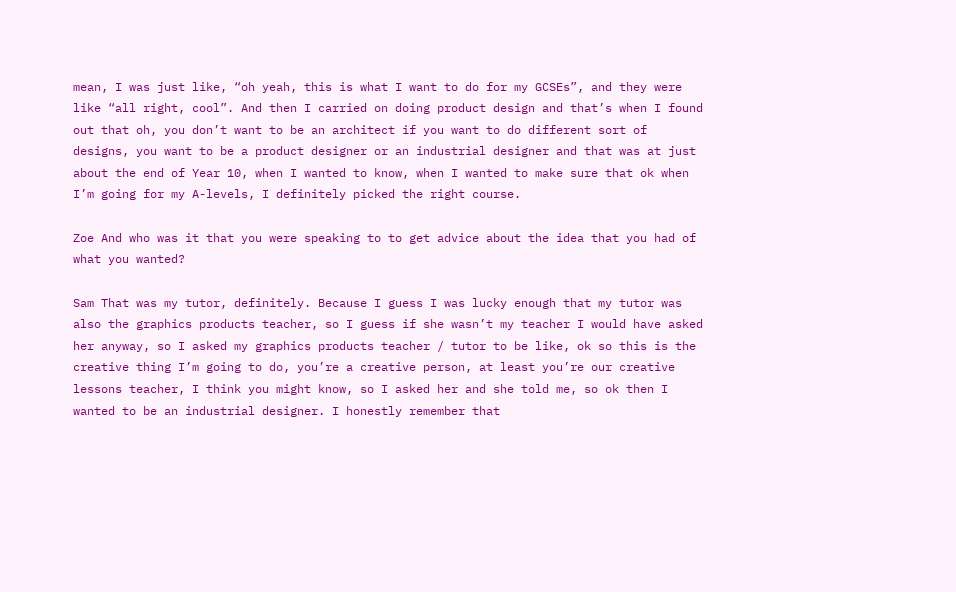mean, I was just like, “oh yeah, this is what I want to do for my GCSEs”, and they were like “all right, cool”. And then I carried on doing product design and that’s when I found out that oh, you don’t want to be an architect if you want to do different sort of designs, you want to be a product designer or an industrial designer and that was at just about the end of Year 10, when I wanted to know, when I wanted to make sure that ok when I’m going for my A-levels, I definitely picked the right course.

Zoe And who was it that you were speaking to to get advice about the idea that you had of what you wanted?

Sam That was my tutor, definitely. Because I guess I was lucky enough that my tutor was also the graphics products teacher, so I guess if she wasn’t my teacher I would have asked her anyway, so I asked my graphics products teacher / tutor to be like, ok so this is the creative thing I’m going to do, you’re a creative person, at least you’re our creative lessons teacher, I think you might know, so I asked her and she told me, so ok then I wanted to be an industrial designer. I honestly remember that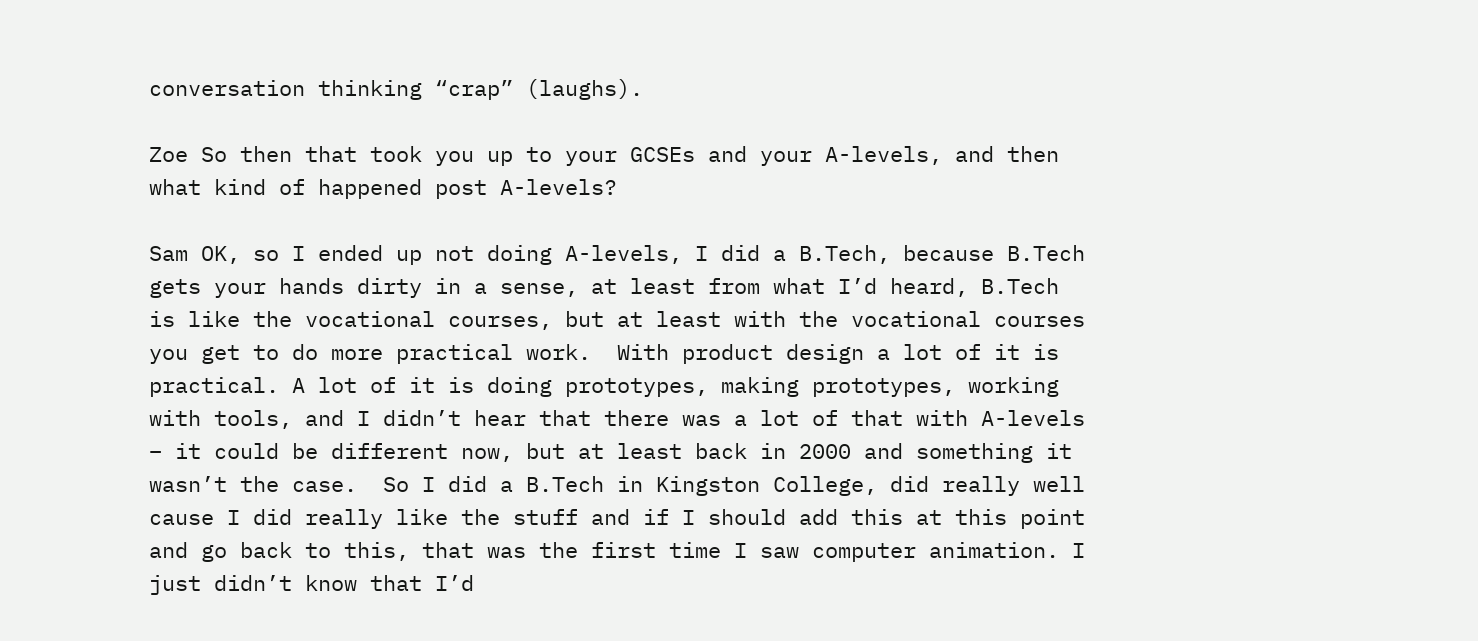conversation thinking “crap” (laughs).

Zoe So then that took you up to your GCSEs and your A-levels, and then what kind of happened post A-levels?

Sam OK, so I ended up not doing A-levels, I did a B.Tech, because B.Tech gets your hands dirty in a sense, at least from what I’d heard, B.Tech is like the vocational courses, but at least with the vocational courses you get to do more practical work.  With product design a lot of it is practical. A lot of it is doing prototypes, making prototypes, working with tools, and I didn’t hear that there was a lot of that with A-levels – it could be different now, but at least back in 2000 and something it wasn’t the case.  So I did a B.Tech in Kingston College, did really well cause I did really like the stuff and if I should add this at this point and go back to this, that was the first time I saw computer animation. I just didn’t know that I’d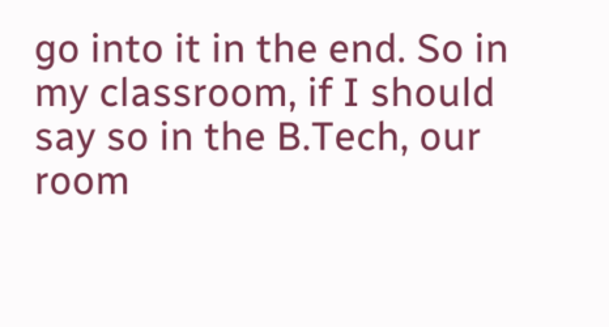go into it in the end. So in my classroom, if I should say so in the B.Tech, our room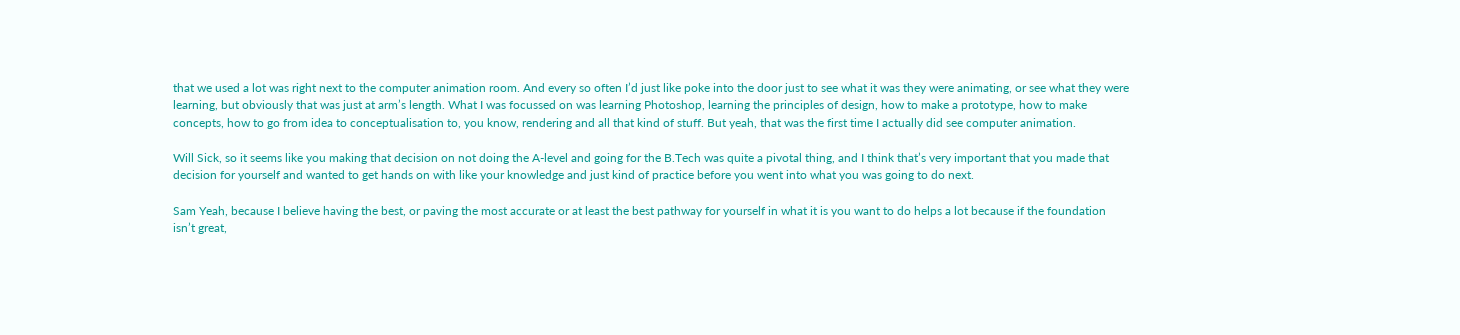that we used a lot was right next to the computer animation room. And every so often I’d just like poke into the door just to see what it was they were animating, or see what they were learning, but obviously that was just at arm’s length. What I was focussed on was learning Photoshop, learning the principles of design, how to make a prototype, how to make concepts, how to go from idea to conceptualisation to, you know, rendering and all that kind of stuff. But yeah, that was the first time I actually did see computer animation.

Will Sick, so it seems like you making that decision on not doing the A-level and going for the B.Tech was quite a pivotal thing, and I think that’s very important that you made that decision for yourself and wanted to get hands on with like your knowledge and just kind of practice before you went into what you was going to do next.

Sam Yeah, because I believe having the best, or paving the most accurate or at least the best pathway for yourself in what it is you want to do helps a lot because if the foundation isn’t great,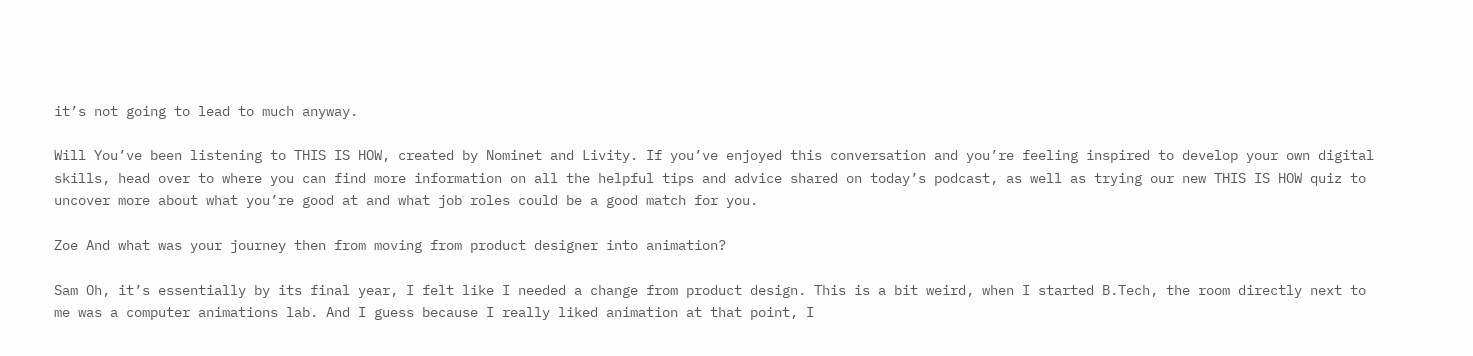it’s not going to lead to much anyway.

Will You’ve been listening to THIS IS HOW, created by Nominet and Livity. If you’ve enjoyed this conversation and you’re feeling inspired to develop your own digital skills, head over to where you can find more information on all the helpful tips and advice shared on today’s podcast, as well as trying our new THIS IS HOW quiz to uncover more about what you’re good at and what job roles could be a good match for you.

Zoe And what was your journey then from moving from product designer into animation?

Sam Oh, it’s essentially by its final year, I felt like I needed a change from product design. This is a bit weird, when I started B.Tech, the room directly next to me was a computer animations lab. And I guess because I really liked animation at that point, I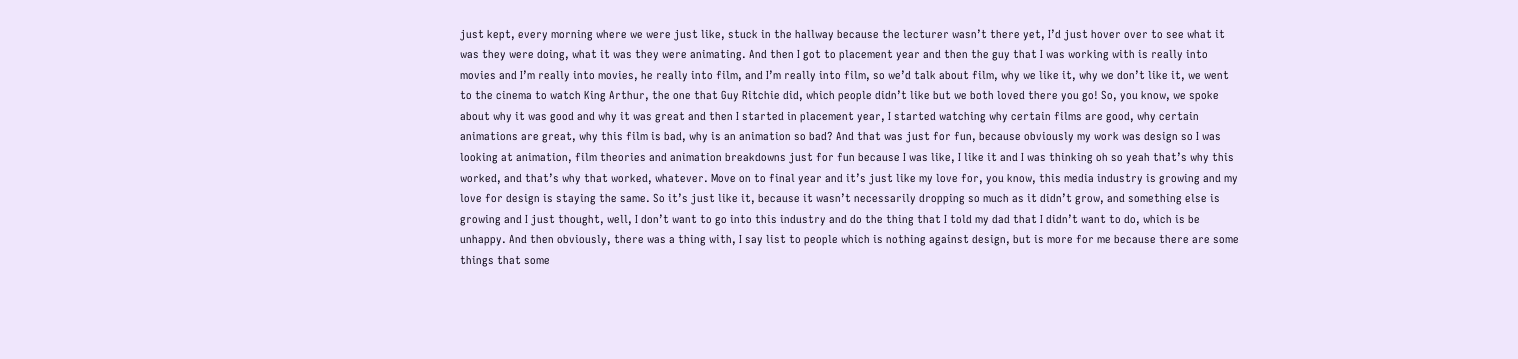just kept, every morning where we were just like, stuck in the hallway because the lecturer wasn’t there yet, I’d just hover over to see what it was they were doing, what it was they were animating. And then I got to placement year and then the guy that I was working with is really into movies and I’m really into movies, he really into film, and I’m really into film, so we’d talk about film, why we like it, why we don’t like it, we went to the cinema to watch King Arthur, the one that Guy Ritchie did, which people didn’t like but we both loved there you go! So, you know, we spoke about why it was good and why it was great and then I started in placement year, I started watching why certain films are good, why certain animations are great, why this film is bad, why is an animation so bad? And that was just for fun, because obviously my work was design so I was looking at animation, film theories and animation breakdowns just for fun because I was like, I like it and I was thinking oh so yeah that’s why this worked, and that’s why that worked, whatever. Move on to final year and it’s just like my love for, you know, this media industry is growing and my love for design is staying the same. So it’s just like it, because it wasn’t necessarily dropping so much as it didn’t grow, and something else is growing and I just thought, well, I don’t want to go into this industry and do the thing that I told my dad that I didn’t want to do, which is be unhappy. And then obviously, there was a thing with, I say list to people which is nothing against design, but is more for me because there are some things that some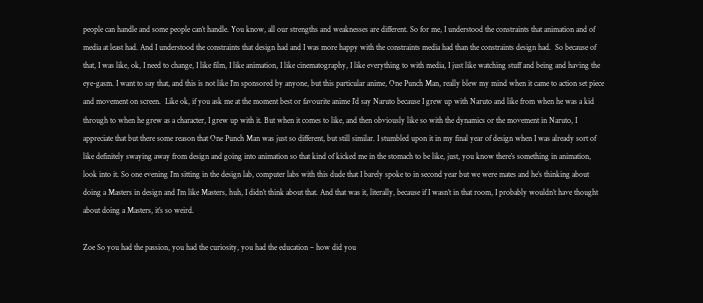people can handle and some people can’t handle. You know, all our strengths and weaknesses are different. So for me, I understood the constraints that animation and of media at least had. And I understood the constraints that design had and I was more happy with the constraints media had than the constraints design had.  So because of that, I was like, ok, I need to change, I like film, I like animation, I like cinematography, I like everything to with media, I just like watching stuff and being and having the eye-gasm. I want to say that, and this is not like I’m sponsored by anyone, but this particular anime, One Punch Man, really blew my mind when it came to action set piece and movement on screen.  Like ok, if you ask me at the moment best or favourite anime I’d say Naruto because I grew up with Naruto and like from when he was a kid through to when he grew as a character, I grew up with it. But when it comes to like, and then obviously like so with the dynamics or the movement in Naruto, I appreciate that but there some reason that One Punch Man was just so different, but still similar. I stumbled upon it in my final year of design when I was already sort of like definitely swaying away from design and going into animation so that kind of kicked me in the stomach to be like, just, you know there’s something in animation, look into it. So one evening I’m sitting in the design lab, computer labs with this dude that I barely spoke to in second year but we were mates and he’s thinking about doing a Masters in design and I’m like Masters, huh, I didn’t think about that. And that was it, literally, because if I wasn’t in that room, I probably wouldn’t have thought about doing a Masters, it’s so weird.

Zoe So you had the passion, you had the curiosity, you had the education – how did you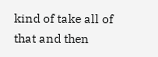kind of take all of that and then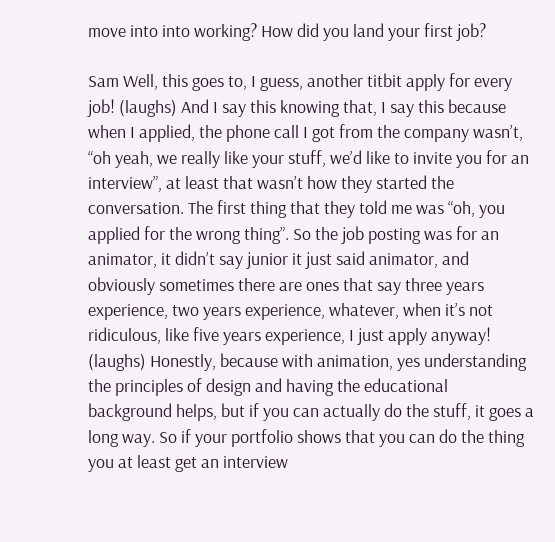move into into working? How did you land your first job?

Sam Well, this goes to, I guess, another titbit apply for every job! (laughs) And I say this knowing that, I say this because when I applied, the phone call I got from the company wasn’t, “oh yeah, we really like your stuff, we’d like to invite you for an interview”, at least that wasn’t how they started the conversation. The first thing that they told me was “oh, you applied for the wrong thing”. So the job posting was for an animator, it didn’t say junior it just said animator, and obviously sometimes there are ones that say three years experience, two years experience, whatever, when it’s not ridiculous, like five years experience, I just apply anyway! (laughs) Honestly, because with animation, yes understanding the principles of design and having the educational background helps, but if you can actually do the stuff, it goes a long way. So if your portfolio shows that you can do the thing you at least get an interview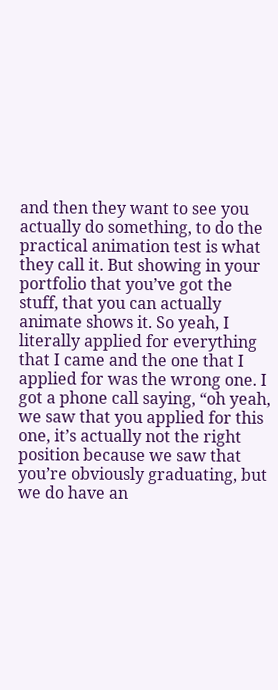and then they want to see you actually do something, to do the practical animation test is what they call it. But showing in your portfolio that you’ve got the stuff, that you can actually animate shows it. So yeah, I literally applied for everything that I came and the one that I applied for was the wrong one. I got a phone call saying, “oh yeah, we saw that you applied for this one, it’s actually not the right position because we saw that you’re obviously graduating, but we do have an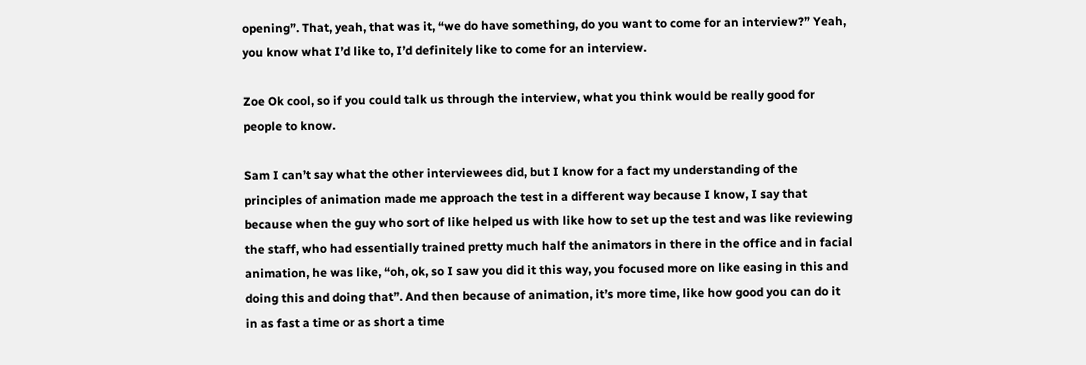opening”. That, yeah, that was it, “we do have something, do you want to come for an interview?” Yeah, you know what I’d like to, I’d definitely like to come for an interview.

Zoe Ok cool, so if you could talk us through the interview, what you think would be really good for people to know.

Sam I can’t say what the other interviewees did, but I know for a fact my understanding of the principles of animation made me approach the test in a different way because I know, I say that because when the guy who sort of like helped us with like how to set up the test and was like reviewing the staff, who had essentially trained pretty much half the animators in there in the office and in facial animation, he was like, “oh, ok, so I saw you did it this way, you focused more on like easing in this and doing this and doing that”. And then because of animation, it’s more time, like how good you can do it in as fast a time or as short a time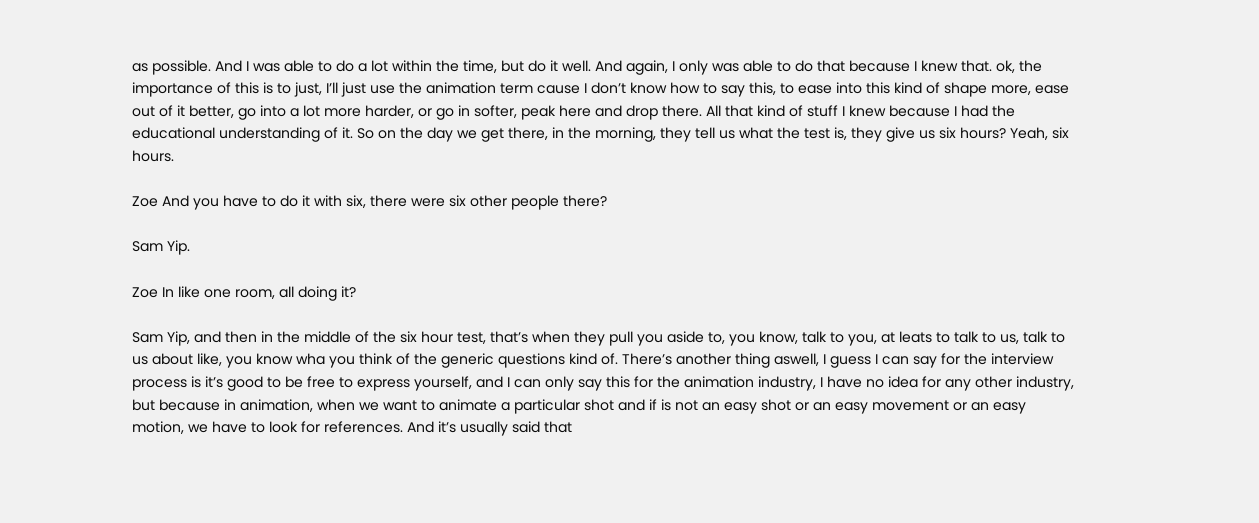as possible. And I was able to do a lot within the time, but do it well. And again, I only was able to do that because I knew that. ok, the importance of this is to just, I’ll just use the animation term cause I don’t know how to say this, to ease into this kind of shape more, ease out of it better, go into a lot more harder, or go in softer, peak here and drop there. All that kind of stuff I knew because I had the educational understanding of it. So on the day we get there, in the morning, they tell us what the test is, they give us six hours? Yeah, six hours.

Zoe And you have to do it with six, there were six other people there?

Sam Yip.

Zoe In like one room, all doing it?

Sam Yip, and then in the middle of the six hour test, that’s when they pull you aside to, you know, talk to you, at leats to talk to us, talk to us about like, you know wha you think of the generic questions kind of. There’s another thing aswell, I guess I can say for the interview process is it’s good to be free to express yourself, and I can only say this for the animation industry, I have no idea for any other industry, but because in animation, when we want to animate a particular shot and if is not an easy shot or an easy movement or an easy motion, we have to look for references. And it’s usually said that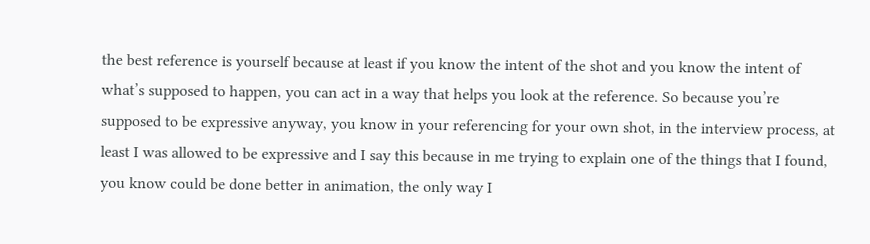the best reference is yourself because at least if you know the intent of the shot and you know the intent of what’s supposed to happen, you can act in a way that helps you look at the reference. So because you’re supposed to be expressive anyway, you know in your referencing for your own shot, in the interview process, at least I was allowed to be expressive and I say this because in me trying to explain one of the things that I found, you know could be done better in animation, the only way I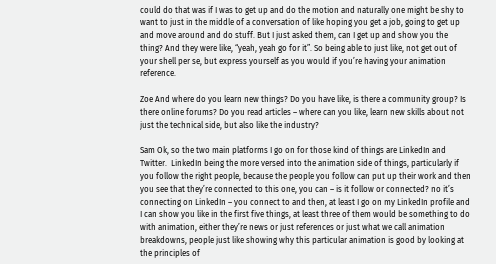could do that was if I was to get up and do the motion and naturally one might be shy to want to just in the middle of a conversation of like hoping you get a job, going to get up and move around and do stuff. But I just asked them, can I get up and show you the thing? And they were like, “yeah, yeah go for it”. So being able to just like, not get out of your shell per se, but express yourself as you would if you’re having your animation reference.

Zoe And where do you learn new things? Do you have like, is there a community group? Is there online forums? Do you read articles – where can you like, learn new skills about not just the technical side, but also like the industry?

Sam Ok, so the two main platforms I go on for those kind of things are LinkedIn and Twitter.  LinkedIn being the more versed into the animation side of things, particularly if you follow the right people, because the people you follow can put up their work and then you see that they’re connected to this one, you can – is it follow or connected? no it’s connecting on LinkedIn – you connect to and then, at least I go on my LinkedIn profile and I can show you like in the first five things, at least three of them would be something to do with animation, either they’re news or just references or just what we call animation breakdowns, people just like showing why this particular animation is good by looking at the principles of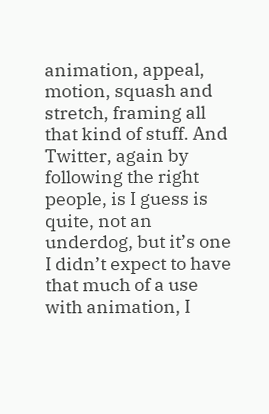animation, appeal, motion, squash and stretch, framing all that kind of stuff. And Twitter, again by following the right people, is I guess is quite, not an underdog, but it’s one I didn’t expect to have that much of a use with animation, I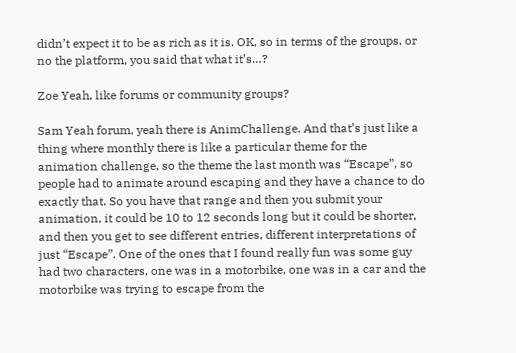didn’t expect it to be as rich as it is. OK, so in terms of the groups, or no the platform, you said that what it’s…?

Zoe Yeah, like forums or community groups?

Sam Yeah forum, yeah there is AnimChallenge. And that’s just like a thing where monthly there is like a particular theme for the animation challenge, so the theme the last month was “Escape”, so people had to animate around escaping and they have a chance to do exactly that. So you have that range and then you submit your animation, it could be 10 to 12 seconds long but it could be shorter, and then you get to see different entries, different interpretations of just “Escape”. One of the ones that I found really fun was some guy had two characters, one was in a motorbike, one was in a car and the motorbike was trying to escape from the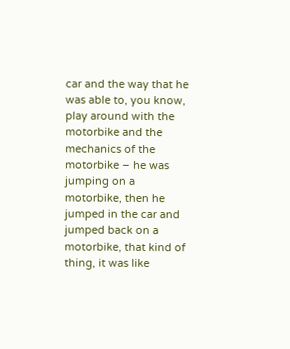car and the way that he was able to, you know, play around with the motorbike and the mechanics of the motorbike – he was jumping on a motorbike, then he jumped in the car and jumped back on a motorbike, that kind of thing, it was like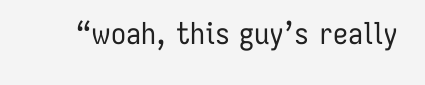“woah, this guy’s really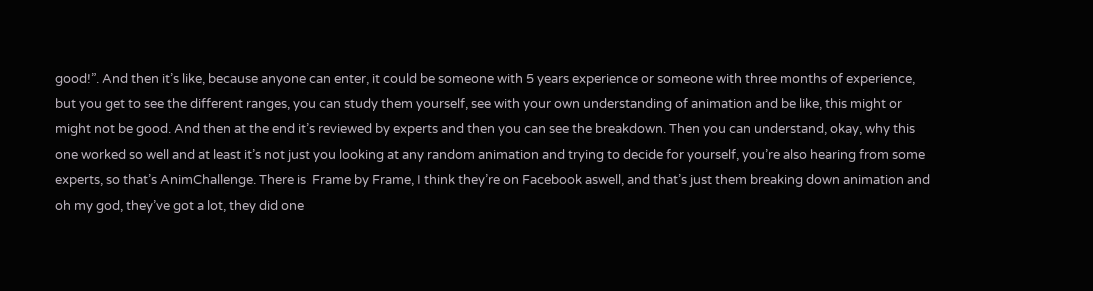good!”. And then it’s like, because anyone can enter, it could be someone with 5 years experience or someone with three months of experience, but you get to see the different ranges, you can study them yourself, see with your own understanding of animation and be like, this might or might not be good. And then at the end it’s reviewed by experts and then you can see the breakdown. Then you can understand, okay, why this one worked so well and at least it’s not just you looking at any random animation and trying to decide for yourself, you’re also hearing from some experts, so that’s AnimChallenge. There is  Frame by Frame, I think they’re on Facebook aswell, and that’s just them breaking down animation and oh my god, they’ve got a lot, they did one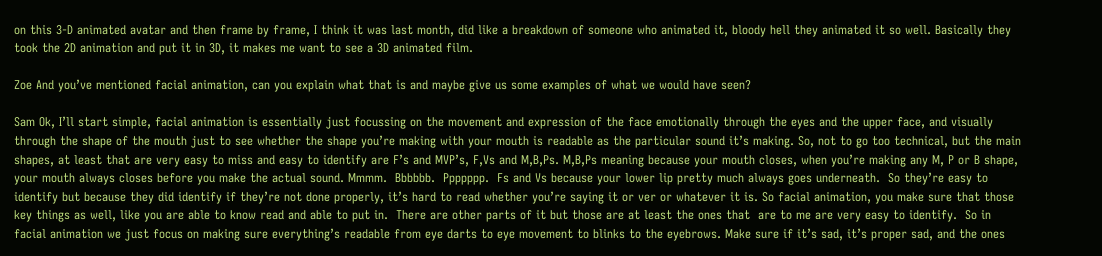on this 3-D animated avatar and then frame by frame, I think it was last month, did like a breakdown of someone who animated it, bloody hell they animated it so well. Basically they took the 2D animation and put it in 3D, it makes me want to see a 3D animated film.

Zoe And you’ve mentioned facial animation, can you explain what that is and maybe give us some examples of what we would have seen?

Sam Ok, I’ll start simple, facial animation is essentially just focussing on the movement and expression of the face emotionally through the eyes and the upper face, and visually through the shape of the mouth just to see whether the shape you’re making with your mouth is readable as the particular sound it’s making. So, not to go too technical, but the main shapes, at least that are very easy to miss and easy to identify are F’s and MVP’s, F,Vs and M,B,Ps. M,B,Ps meaning because your mouth closes, when you’re making any M, P or B shape, your mouth always closes before you make the actual sound. Mmmm.  Bbbbbb.  Ppppppp.  Fs and Vs because your lower lip pretty much always goes underneath.  So they’re easy to identify but because they did identify if they’re not done properly, it’s hard to read whether you’re saying it or ver or whatever it is. So facial animation, you make sure that those key things as well, like you are able to know read and able to put in.  There are other parts of it but those are at least the ones that  are to me are very easy to identify.  So in facial animation we just focus on making sure everything’s readable from eye darts to eye movement to blinks to the eyebrows. Make sure if it’s sad, it’s proper sad, and the ones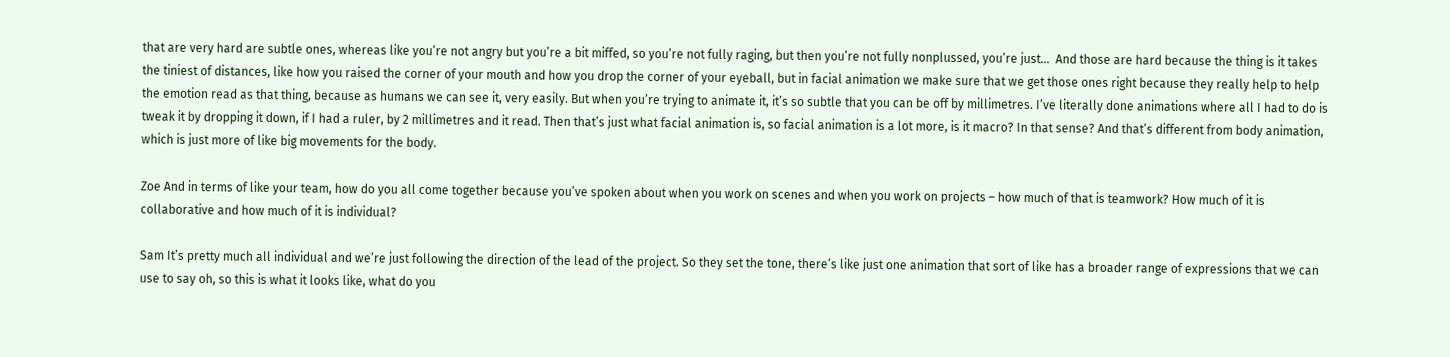that are very hard are subtle ones, whereas like you’re not angry but you’re a bit miffed, so you’re not fully raging, but then you’re not fully nonplussed, you’re just…  And those are hard because the thing is it takes the tiniest of distances, like how you raised the corner of your mouth and how you drop the corner of your eyeball, but in facial animation we make sure that we get those ones right because they really help to help the emotion read as that thing, because as humans we can see it, very easily. But when you’re trying to animate it, it’s so subtle that you can be off by millimetres. I’ve literally done animations where all I had to do is tweak it by dropping it down, if I had a ruler, by 2 millimetres and it read. Then that’s just what facial animation is, so facial animation is a lot more, is it macro? In that sense? And that’s different from body animation, which is just more of like big movements for the body.

Zoe And in terms of like your team, how do you all come together because you’ve spoken about when you work on scenes and when you work on projects – how much of that is teamwork? How much of it is collaborative and how much of it is individual?

Sam It’s pretty much all individual and we’re just following the direction of the lead of the project. So they set the tone, there’s like just one animation that sort of like has a broader range of expressions that we can use to say oh, so this is what it looks like, what do you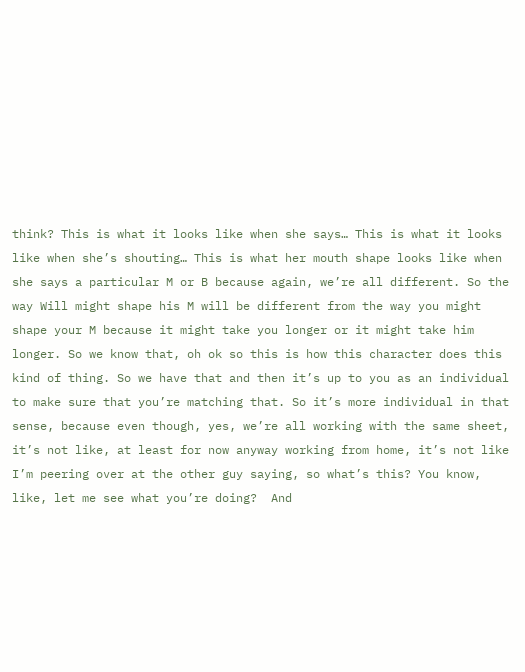think? This is what it looks like when she says… This is what it looks like when she’s shouting… This is what her mouth shape looks like when she says a particular M or B because again, we’re all different. So the way Will might shape his M will be different from the way you might shape your M because it might take you longer or it might take him longer. So we know that, oh ok so this is how this character does this kind of thing. So we have that and then it’s up to you as an individual to make sure that you’re matching that. So it’s more individual in that sense, because even though, yes, we’re all working with the same sheet, it’s not like, at least for now anyway working from home, it’s not like I’m peering over at the other guy saying, so what’s this? You know, like, let me see what you’re doing?  And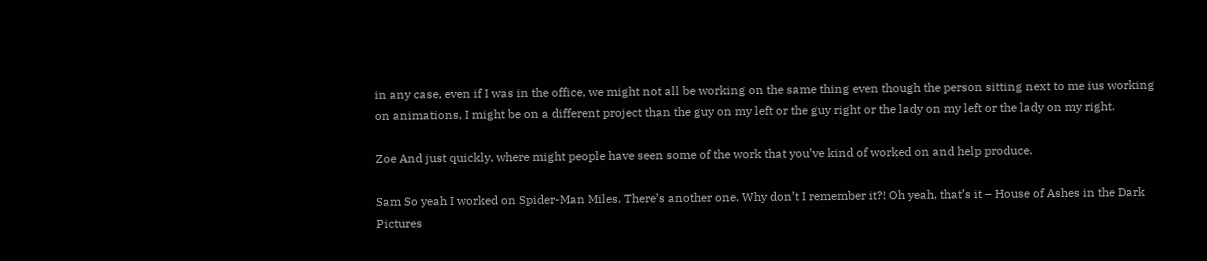in any case, even if I was in the office, we might not all be working on the same thing even though the person sitting next to me ius working on animations, I might be on a different project than the guy on my left or the guy right or the lady on my left or the lady on my right.

Zoe And just quickly, where might people have seen some of the work that you’ve kind of worked on and help produce.

Sam So yeah I worked on Spider-Man Miles. There’s another one. Why don’t I remember it?! Oh yeah, that’s it – House of Ashes in the Dark Pictures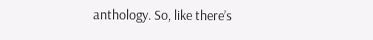anthology. So, like there’s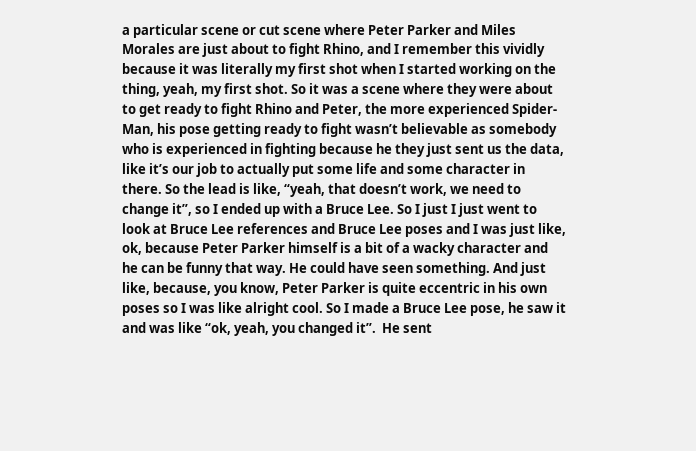a particular scene or cut scene where Peter Parker and Miles Morales are just about to fight Rhino, and I remember this vividly because it was literally my first shot when I started working on the thing, yeah, my first shot. So it was a scene where they were about to get ready to fight Rhino and Peter, the more experienced Spider-Man, his pose getting ready to fight wasn’t believable as somebody who is experienced in fighting because he they just sent us the data, like it’s our job to actually put some life and some character in there. So the lead is like, “yeah, that doesn’t work, we need to change it”, so I ended up with a Bruce Lee. So I just I just went to look at Bruce Lee references and Bruce Lee poses and I was just like, ok, because Peter Parker himself is a bit of a wacky character and he can be funny that way. He could have seen something. And just like, because, you know, Peter Parker is quite eccentric in his own poses so I was like alright cool. So I made a Bruce Lee pose, he saw it and was like “ok, yeah, you changed it”.  He sent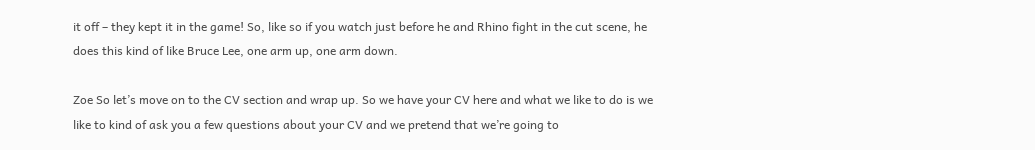it off – they kept it in the game! So, like so if you watch just before he and Rhino fight in the cut scene, he does this kind of like Bruce Lee, one arm up, one arm down.

Zoe So let’s move on to the CV section and wrap up. So we have your CV here and what we like to do is we like to kind of ask you a few questions about your CV and we pretend that we’re going to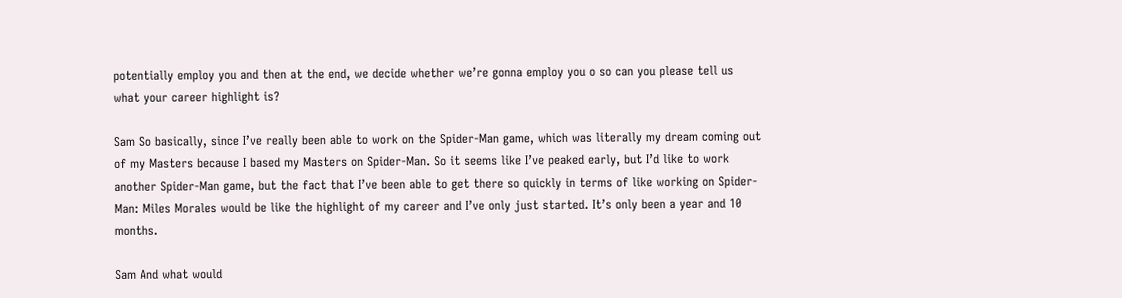potentially employ you and then at the end, we decide whether we’re gonna employ you o so can you please tell us what your career highlight is?

Sam So basically, since I’ve really been able to work on the Spider-Man game, which was literally my dream coming out of my Masters because I based my Masters on Spider-Man. So it seems like I’ve peaked early, but I’d like to work another Spider-Man game, but the fact that I’ve been able to get there so quickly in terms of like working on Spider-Man: Miles Morales would be like the highlight of my career and I’ve only just started. It’s only been a year and 10 months.

Sam And what would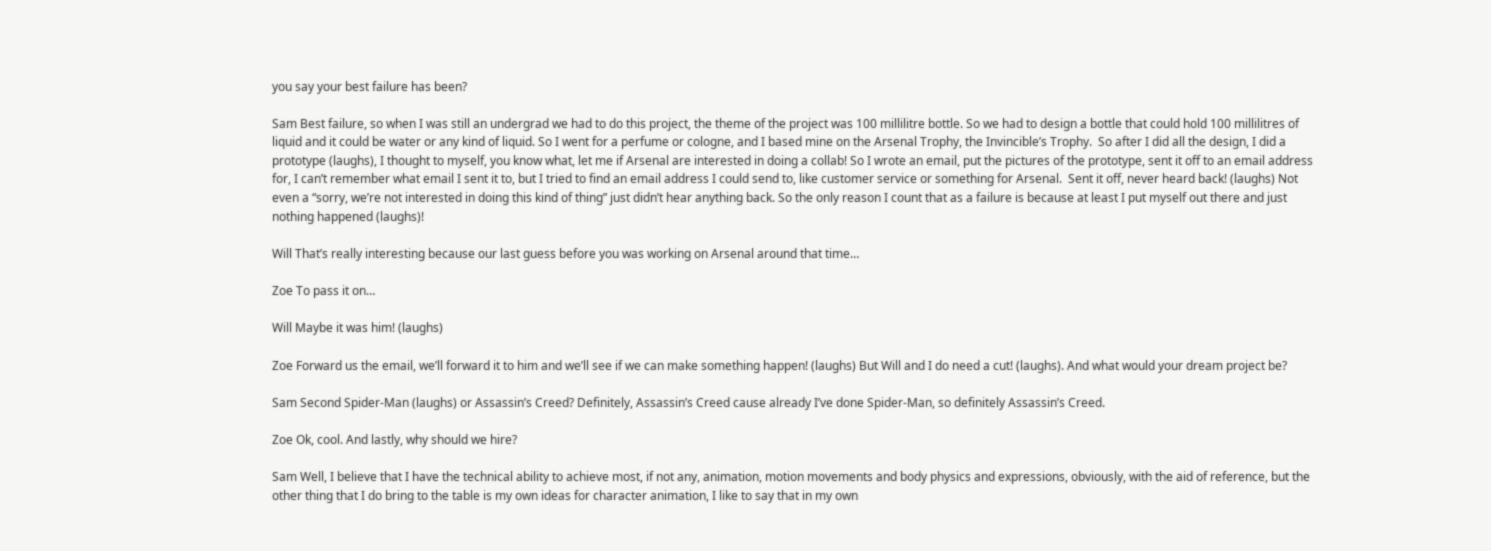you say your best failure has been?

Sam Best failure, so when I was still an undergrad we had to do this project, the theme of the project was 100 millilitre bottle. So we had to design a bottle that could hold 100 millilitres of liquid and it could be water or any kind of liquid. So I went for a perfume or cologne, and I based mine on the Arsenal Trophy, the Invincible’s Trophy.  So after I did all the design, I did a prototype (laughs), I thought to myself, you know what, let me if Arsenal are interested in doing a collab! So I wrote an email, put the pictures of the prototype, sent it off to an email address for, I can’t remember what email I sent it to, but I tried to find an email address I could send to, like customer service or something for Arsenal.  Sent it off, never heard back! (laughs) Not even a “sorry, we’re not interested in doing this kind of thing” just didn’t hear anything back. So the only reason I count that as a failure is because at least I put myself out there and just nothing happened (laughs)!

Will That’s really interesting because our last guess before you was working on Arsenal around that time…

Zoe To pass it on…

Will Maybe it was him! (laughs)

Zoe Forward us the email, we’ll forward it to him and we’ll see if we can make something happen! (laughs) But Will and I do need a cut! (laughs). And what would your dream project be?

Sam Second Spider-Man (laughs) or Assassin’s Creed? Definitely, Assassin’s Creed cause already I’ve done Spider-Man, so definitely Assassin’s Creed.

Zoe Ok, cool. And lastly, why should we hire?

Sam Well, I believe that I have the technical ability to achieve most, if not any, animation, motion movements and body physics and expressions, obviously, with the aid of reference, but the other thing that I do bring to the table is my own ideas for character animation, I like to say that in my own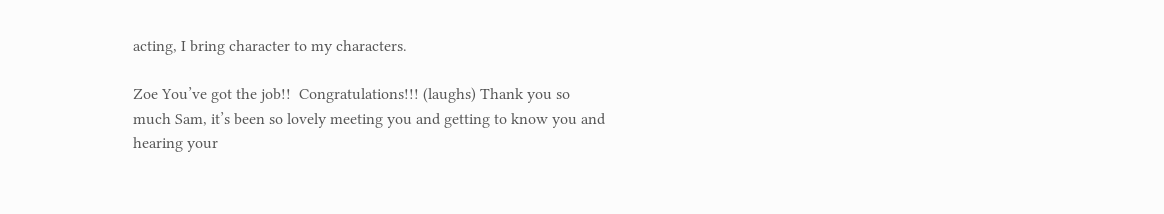acting, I bring character to my characters.

Zoe You’ve got the job!!  Congratulations!!! (laughs) Thank you so much Sam, it’s been so lovely meeting you and getting to know you and hearing your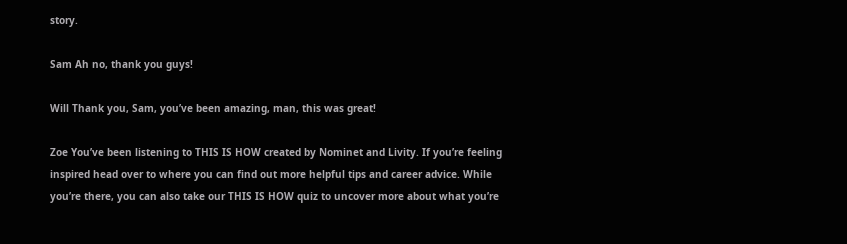story.

Sam Ah no, thank you guys!

Will Thank you, Sam, you’ve been amazing, man, this was great!

Zoe You’ve been listening to THIS IS HOW created by Nominet and Livity. If you’re feeling inspired head over to where you can find out more helpful tips and career advice. While you’re there, you can also take our THIS IS HOW quiz to uncover more about what you’re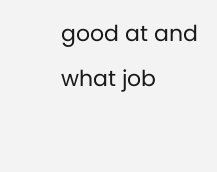good at and what job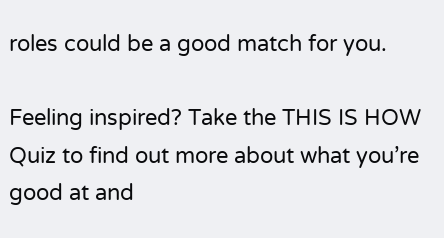roles could be a good match for you.

Feeling inspired? Take the THIS IS HOW Quiz to find out more about what you’re good at and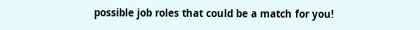possible job roles that could be a match for you!